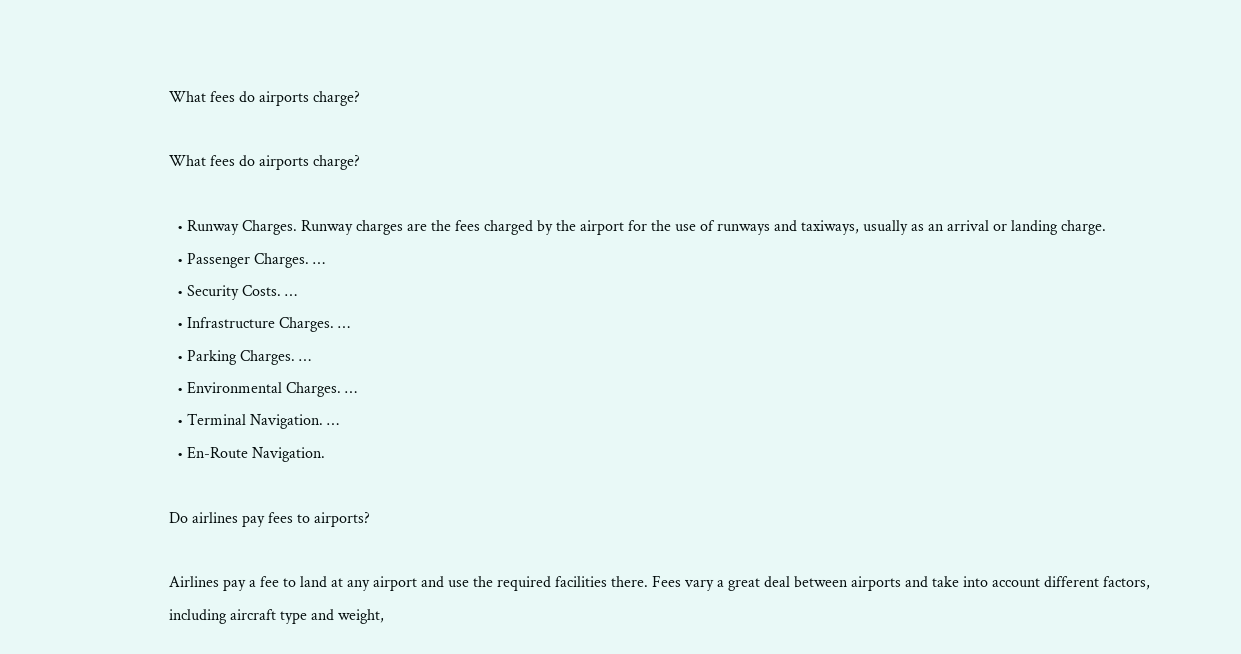What fees do airports charge?

What fees do airports charge?

  • Runway Charges. Runway charges are the fees charged by the airport for the use of runways and taxiways, usually as an arrival or landing charge.
  • Passenger Charges. …
  • Security Costs. …
  • Infrastructure Charges. …
  • Parking Charges. …
  • Environmental Charges. …
  • Terminal Navigation. …
  • En-Route Navigation.

Do airlines pay fees to airports?

Airlines pay a fee to land at any airport and use the required facilities there. Fees vary a great deal between airports and take into account different factors, including aircraft type and weight,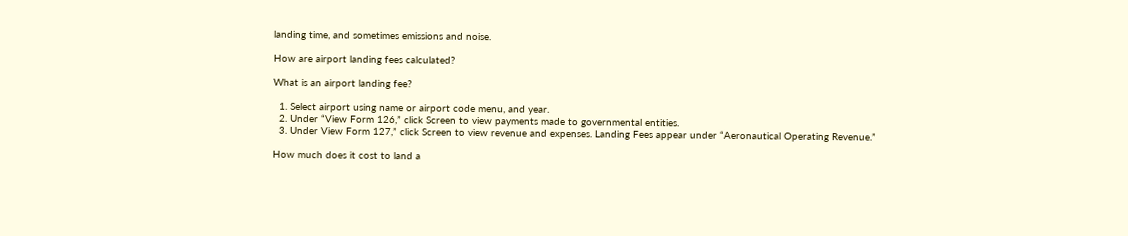landing time, and sometimes emissions and noise.

How are airport landing fees calculated?

What is an airport landing fee?

  1. Select airport using name or airport code menu, and year.
  2. Under “View Form 126,” click Screen to view payments made to governmental entities.
  3. Under View Form 127,” click Screen to view revenue and expenses. Landing Fees appear under “Aeronautical Operating Revenue.”

How much does it cost to land a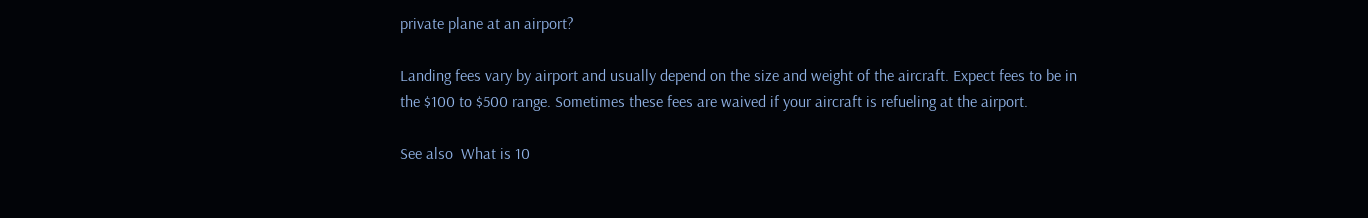private plane at an airport?

Landing fees vary by airport and usually depend on the size and weight of the aircraft. Expect fees to be in the $100 to $500 range. Sometimes these fees are waived if your aircraft is refueling at the airport.

See also  What is 10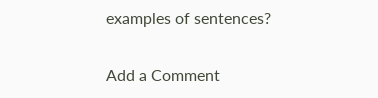examples of sentences?

Add a Comment